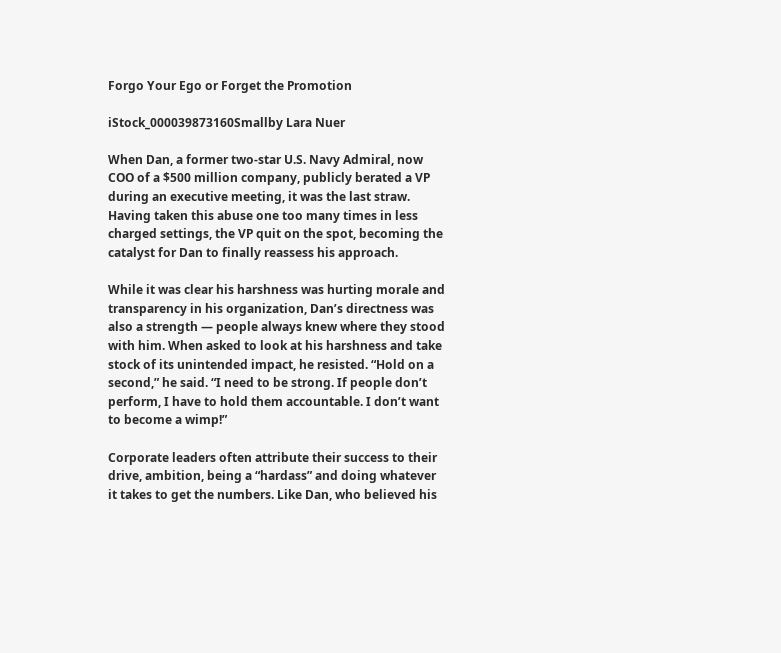Forgo Your Ego or Forget the Promotion

iStock_000039873160Smallby Lara Nuer

When Dan, a former two-star U.S. Navy Admiral, now COO of a $500 million company, publicly berated a VP during an executive meeting, it was the last straw. Having taken this abuse one too many times in less charged settings, the VP quit on the spot, becoming the catalyst for Dan to finally reassess his approach.

While it was clear his harshness was hurting morale and transparency in his organization, Dan’s directness was also a strength — people always knew where they stood with him. When asked to look at his harshness and take stock of its unintended impact, he resisted. “Hold on a second,” he said. “I need to be strong. If people don’t perform, I have to hold them accountable. I don’t want to become a wimp!”

Corporate leaders often attribute their success to their drive, ambition, being a “hardass” and doing whatever it takes to get the numbers. Like Dan, who believed his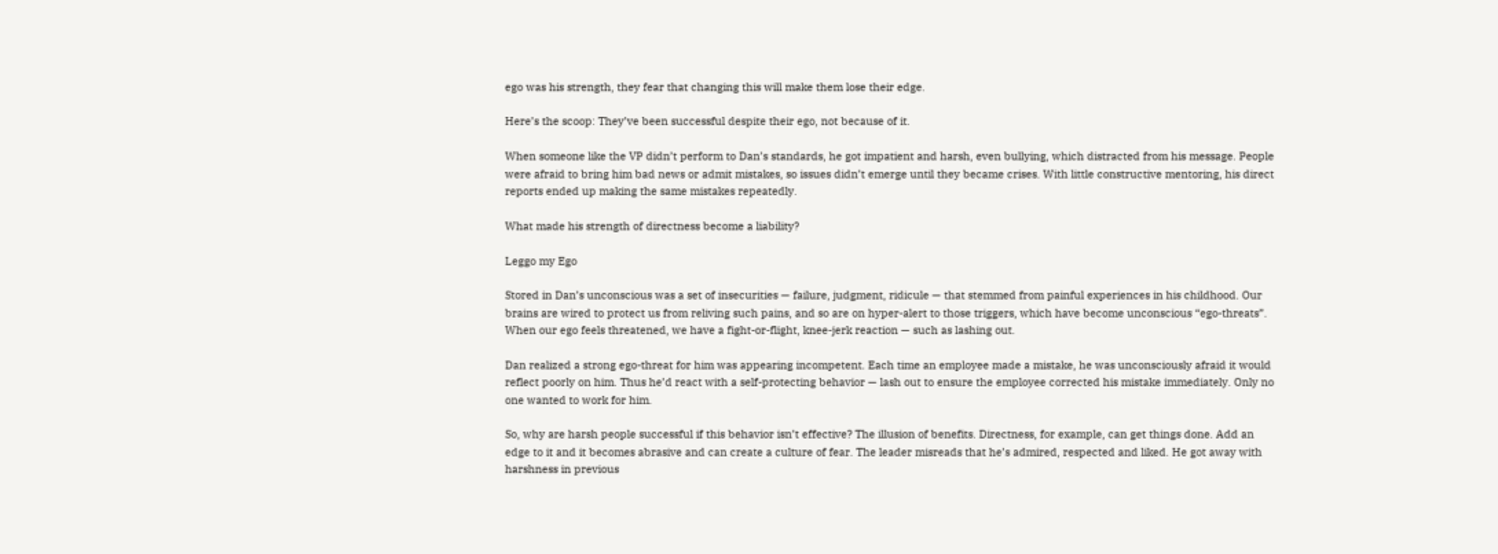ego was his strength, they fear that changing this will make them lose their edge.

Here’s the scoop: They’ve been successful despite their ego, not because of it.

When someone like the VP didn’t perform to Dan’s standards, he got impatient and harsh, even bullying, which distracted from his message. People were afraid to bring him bad news or admit mistakes, so issues didn’t emerge until they became crises. With little constructive mentoring, his direct reports ended up making the same mistakes repeatedly.

What made his strength of directness become a liability?

Leggo my Ego

Stored in Dan’s unconscious was a set of insecurities — failure, judgment, ridicule — that stemmed from painful experiences in his childhood. Our brains are wired to protect us from reliving such pains, and so are on hyper-alert to those triggers, which have become unconscious “ego-threats”. When our ego feels threatened, we have a fight-or-flight, knee-jerk reaction — such as lashing out.

Dan realized a strong ego-threat for him was appearing incompetent. Each time an employee made a mistake, he was unconsciously afraid it would reflect poorly on him. Thus he’d react with a self-protecting behavior — lash out to ensure the employee corrected his mistake immediately. Only no one wanted to work for him.

So, why are harsh people successful if this behavior isn’t effective? The illusion of benefits. Directness, for example, can get things done. Add an edge to it and it becomes abrasive and can create a culture of fear. The leader misreads that he’s admired, respected and liked. He got away with harshness in previous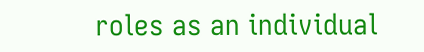roles as an individual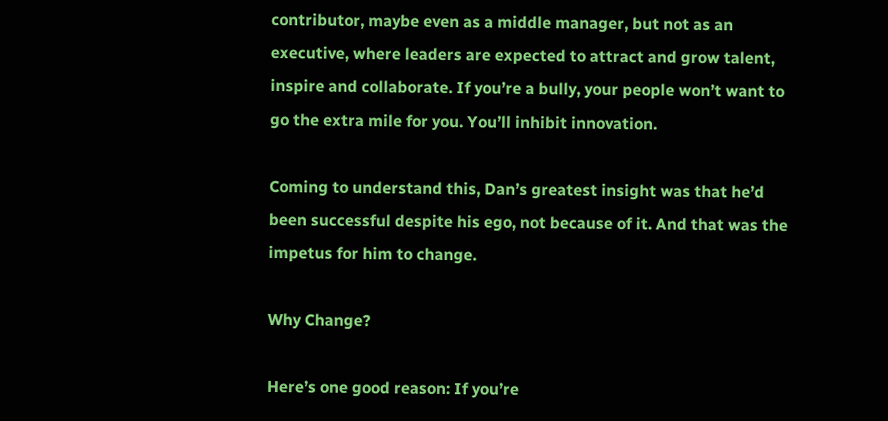contributor, maybe even as a middle manager, but not as an executive, where leaders are expected to attract and grow talent, inspire and collaborate. If you’re a bully, your people won’t want to go the extra mile for you. You’ll inhibit innovation.

Coming to understand this, Dan’s greatest insight was that he’d been successful despite his ego, not because of it. And that was the impetus for him to change.

Why Change?

Here’s one good reason: If you’re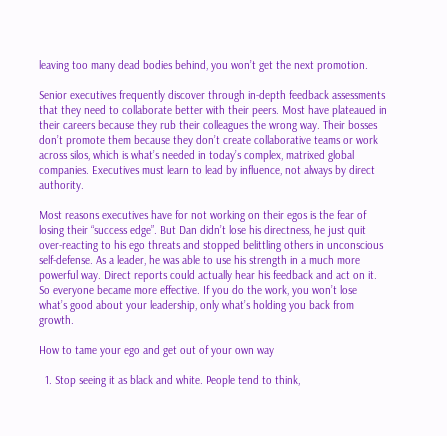leaving too many dead bodies behind, you won’t get the next promotion.

Senior executives frequently discover through in-depth feedback assessments that they need to collaborate better with their peers. Most have plateaued in their careers because they rub their colleagues the wrong way. Their bosses don’t promote them because they don’t create collaborative teams or work across silos, which is what’s needed in today’s complex, matrixed global companies. Executives must learn to lead by influence, not always by direct authority.

Most reasons executives have for not working on their egos is the fear of losing their “success edge”. But Dan didn’t lose his directness, he just quit over-reacting to his ego threats and stopped belittling others in unconscious self-defense. As a leader, he was able to use his strength in a much more powerful way. Direct reports could actually hear his feedback and act on it. So everyone became more effective. If you do the work, you won’t lose what’s good about your leadership, only what’s holding you back from growth.

How to tame your ego and get out of your own way

  1. Stop seeing it as black and white. People tend to think,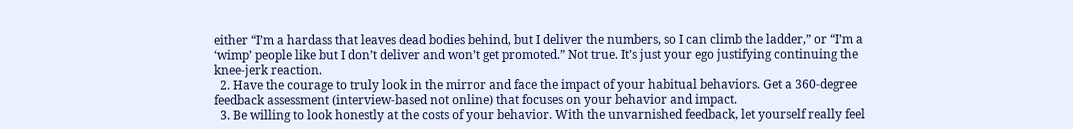either “I’m a hardass that leaves dead bodies behind, but I deliver the numbers, so I can climb the ladder,” or “I’m a ‘wimp’ people like but I don’t deliver and won’t get promoted.” Not true. It’s just your ego justifying continuing the knee-jerk reaction.
  2. Have the courage to truly look in the mirror and face the impact of your habitual behaviors. Get a 360-degree feedback assessment (interview-based not online) that focuses on your behavior and impact.
  3. Be willing to look honestly at the costs of your behavior. With the unvarnished feedback, let yourself really feel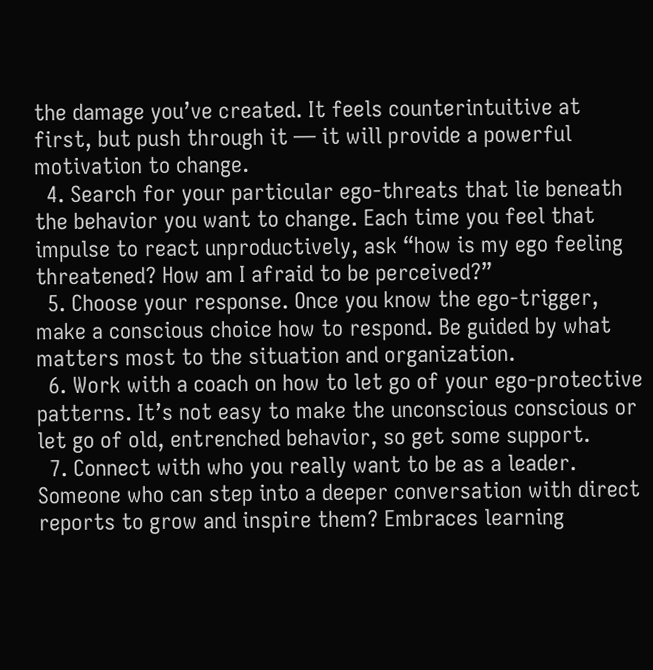the damage you’ve created. It feels counterintuitive at first, but push through it — it will provide a powerful motivation to change.
  4. Search for your particular ego-threats that lie beneath the behavior you want to change. Each time you feel that impulse to react unproductively, ask “how is my ego feeling threatened? How am I afraid to be perceived?”
  5. Choose your response. Once you know the ego-trigger, make a conscious choice how to respond. Be guided by what matters most to the situation and organization.
  6. Work with a coach on how to let go of your ego-protective patterns. It’s not easy to make the unconscious conscious or let go of old, entrenched behavior, so get some support.
  7. Connect with who you really want to be as a leader. Someone who can step into a deeper conversation with direct reports to grow and inspire them? Embraces learning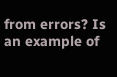from errors? Is an example of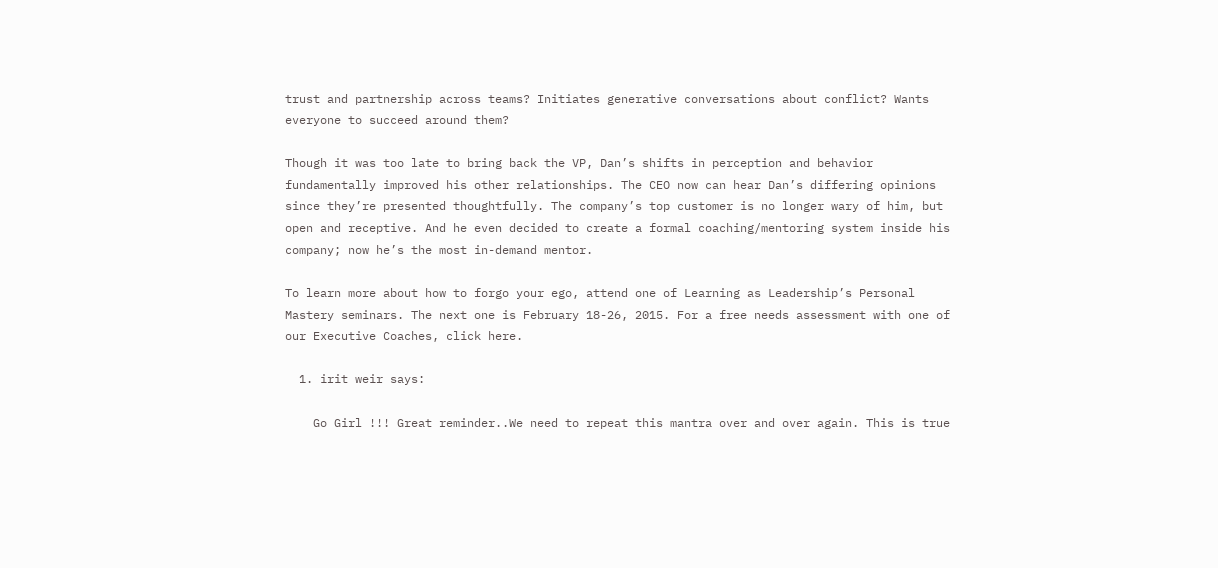trust and partnership across teams? Initiates generative conversations about conflict? Wants everyone to succeed around them?

Though it was too late to bring back the VP, Dan’s shifts in perception and behavior fundamentally improved his other relationships. The CEO now can hear Dan’s differing opinions since they’re presented thoughtfully. The company’s top customer is no longer wary of him, but open and receptive. And he even decided to create a formal coaching/mentoring system inside his company; now he’s the most in-demand mentor.

To learn more about how to forgo your ego, attend one of Learning as Leadership’s Personal Mastery seminars. The next one is February 18-26, 2015. For a free needs assessment with one of our Executive Coaches, click here.

  1. irit weir says:

    Go Girl !!! Great reminder..We need to repeat this mantra over and over again. This is true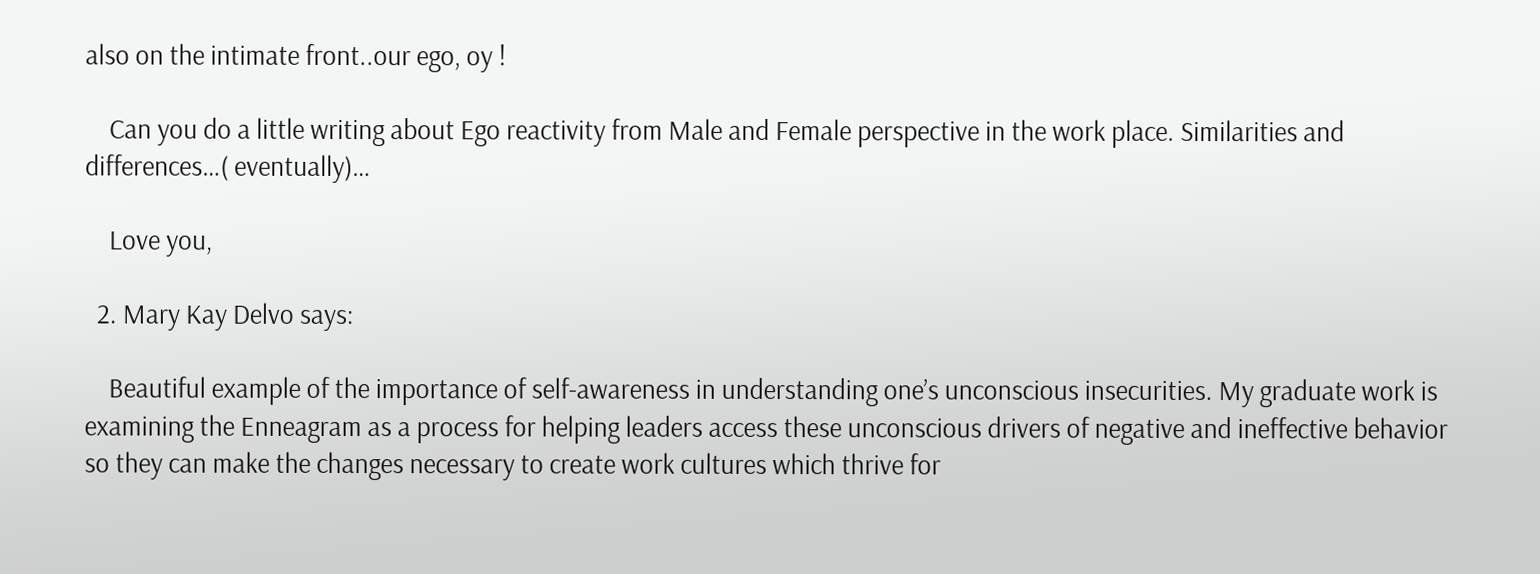also on the intimate front..our ego, oy !

    Can you do a little writing about Ego reactivity from Male and Female perspective in the work place. Similarities and differences…( eventually)…

    Love you,

  2. Mary Kay Delvo says:

    Beautiful example of the importance of self-awareness in understanding one’s unconscious insecurities. My graduate work is examining the Enneagram as a process for helping leaders access these unconscious drivers of negative and ineffective behavior so they can make the changes necessary to create work cultures which thrive for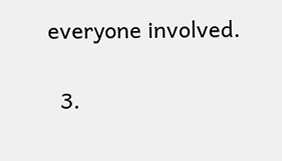everyone involved.

  3.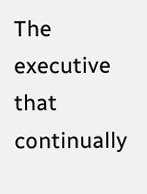The executive that continually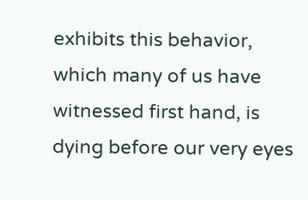exhibits this behavior, which many of us have witnessed first hand, is dying before our very eyes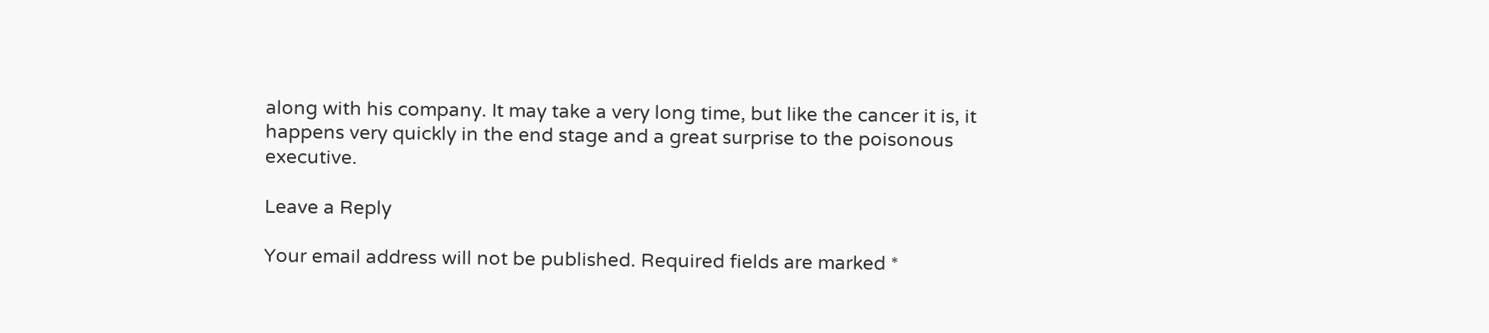along with his company. It may take a very long time, but like the cancer it is, it happens very quickly in the end stage and a great surprise to the poisonous executive.

Leave a Reply

Your email address will not be published. Required fields are marked *